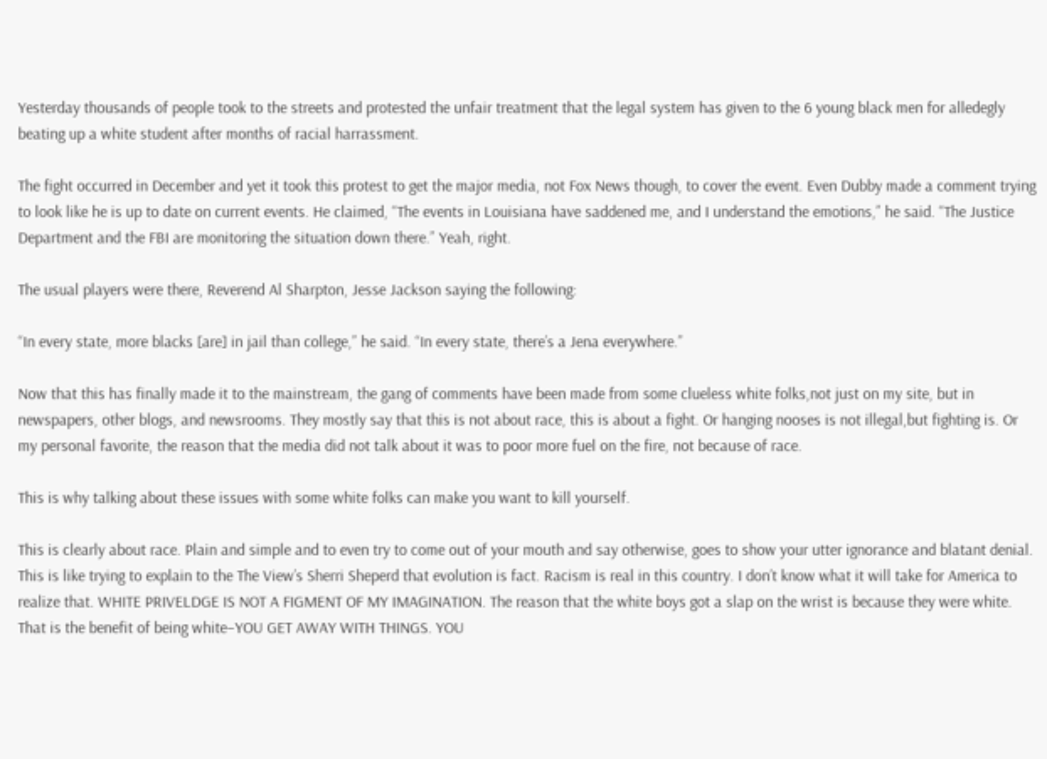Yesterday thousands of people took to the streets and protested the unfair treatment that the legal system has given to the 6 young black men for alledegly beating up a white student after months of racial harrassment.

The fight occurred in December and yet it took this protest to get the major media, not Fox News though, to cover the event. Even Dubby made a comment trying to look like he is up to date on current events. He claimed, “The events in Louisiana have saddened me, and I understand the emotions,” he said. “The Justice Department and the FBI are monitoring the situation down there.” Yeah, right.

The usual players were there, Reverend Al Sharpton, Jesse Jackson saying the following:

“In every state, more blacks [are] in jail than college,” he said. “In every state, there’s a Jena everywhere.”

Now that this has finally made it to the mainstream, the gang of comments have been made from some clueless white folks,not just on my site, but in newspapers, other blogs, and newsrooms. They mostly say that this is not about race, this is about a fight. Or hanging nooses is not illegal,but fighting is. Or my personal favorite, the reason that the media did not talk about it was to poor more fuel on the fire, not because of race.

This is why talking about these issues with some white folks can make you want to kill yourself.

This is clearly about race. Plain and simple and to even try to come out of your mouth and say otherwise, goes to show your utter ignorance and blatant denial. This is like trying to explain to the The View’s Sherri Sheperd that evolution is fact. Racism is real in this country. I don’t know what it will take for America to realize that. WHITE PRIVELDGE IS NOT A FIGMENT OF MY IMAGINATION. The reason that the white boys got a slap on the wrist is because they were white. That is the benefit of being white–YOU GET AWAY WITH THINGS. YOU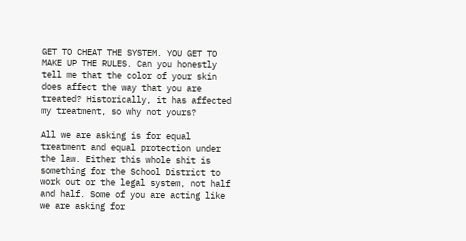GET TO CHEAT THE SYSTEM. YOU GET TO MAKE UP THE RULES. Can you honestly tell me that the color of your skin does affect the way that you are treated? Historically, it has affected my treatment, so why not yours?

All we are asking is for equal treatment and equal protection under the law. Either this whole shit is something for the School District to work out or the legal system, not half and half. Some of you are acting like we are asking for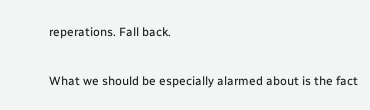reperations. Fall back.

What we should be especially alarmed about is the fact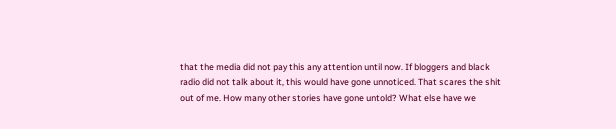that the media did not pay this any attention until now. If bloggers and black radio did not talk about it, this would have gone unnoticed. That scares the shit out of me. How many other stories have gone untold? What else have we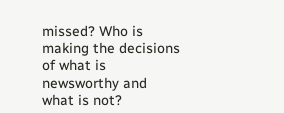missed? Who is making the decisions of what is newsworthy and what is not?